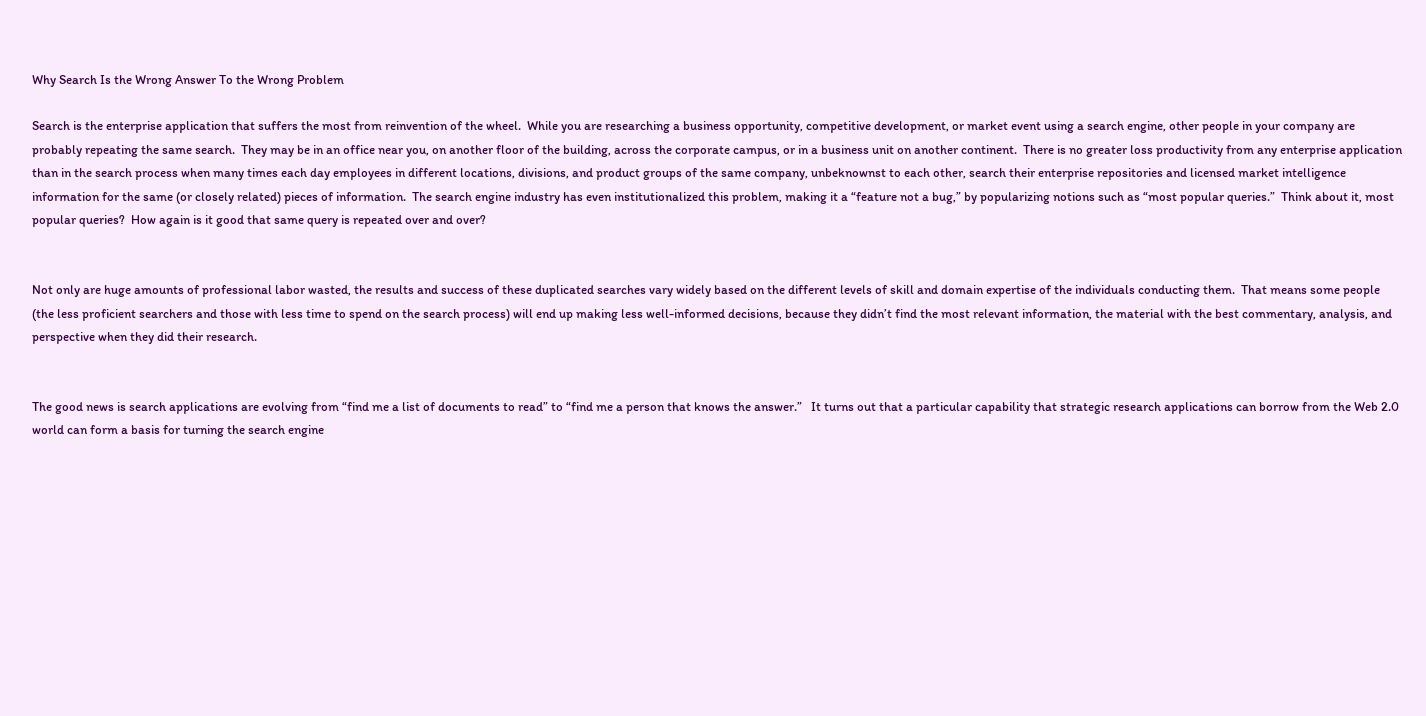Why Search Is the Wrong Answer To the Wrong Problem

Search is the enterprise application that suffers the most from reinvention of the wheel.  While you are researching a business opportunity, competitive development, or market event using a search engine, other people in your company are probably repeating the same search.  They may be in an office near you, on another floor of the building, across the corporate campus, or in a business unit on another continent.  There is no greater loss productivity from any enterprise application than in the search process when many times each day employees in different locations, divisions, and product groups of the same company, unbeknownst to each other, search their enterprise repositories and licensed market intelligence information for the same (or closely related) pieces of information.  The search engine industry has even institutionalized this problem, making it a “feature not a bug,” by popularizing notions such as “most popular queries.”  Think about it, most popular queries?  How again is it good that same query is repeated over and over?


Not only are huge amounts of professional labor wasted, the results and success of these duplicated searches vary widely based on the different levels of skill and domain expertise of the individuals conducting them.  That means some people (the less proficient searchers and those with less time to spend on the search process) will end up making less well-informed decisions, because they didn’t find the most relevant information, the material with the best commentary, analysis, and perspective when they did their research.


The good news is search applications are evolving from “find me a list of documents to read” to “find me a person that knows the answer.”   It turns out that a particular capability that strategic research applications can borrow from the Web 2.0 world can form a basis for turning the search engine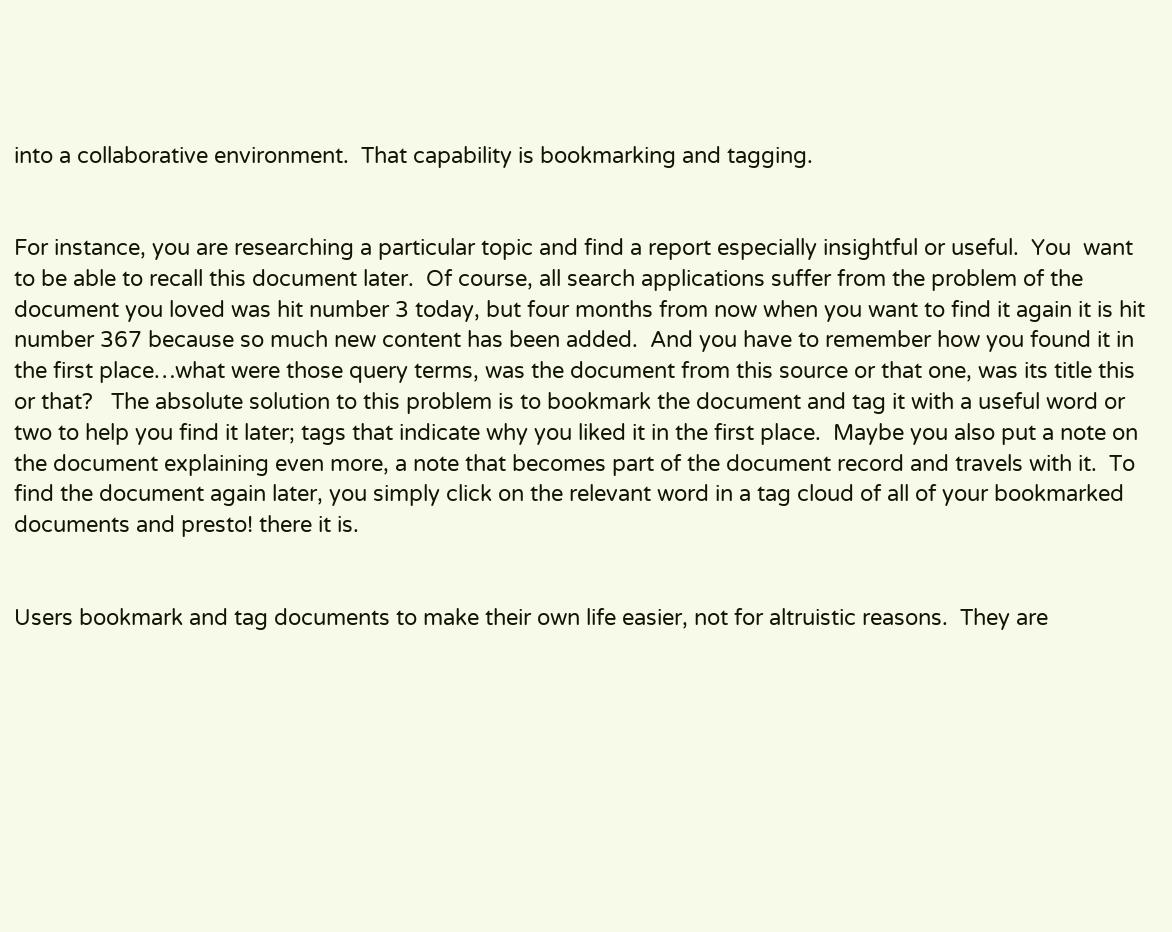into a collaborative environment.  That capability is bookmarking and tagging.


For instance, you are researching a particular topic and find a report especially insightful or useful.  You  want to be able to recall this document later.  Of course, all search applications suffer from the problem of the document you loved was hit number 3 today, but four months from now when you want to find it again it is hit number 367 because so much new content has been added.  And you have to remember how you found it in the first place…what were those query terms, was the document from this source or that one, was its title this or that?   The absolute solution to this problem is to bookmark the document and tag it with a useful word or two to help you find it later; tags that indicate why you liked it in the first place.  Maybe you also put a note on the document explaining even more, a note that becomes part of the document record and travels with it.  To find the document again later, you simply click on the relevant word in a tag cloud of all of your bookmarked documents and presto! there it is.


Users bookmark and tag documents to make their own life easier, not for altruistic reasons.  They are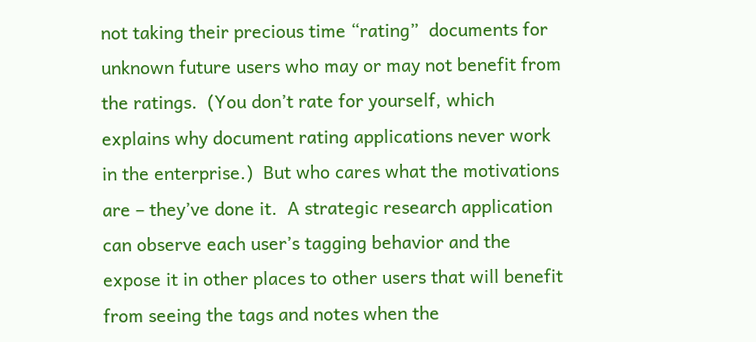not taking their precious time “rating”  documents for unknown future users who may or may not benefit from the ratings.  (You don’t rate for yourself, which explains why document rating applications never work in the enterprise.)  But who cares what the motivations are – they’ve done it.  A strategic research application can observe each user’s tagging behavior and the expose it in other places to other users that will benefit from seeing the tags and notes when the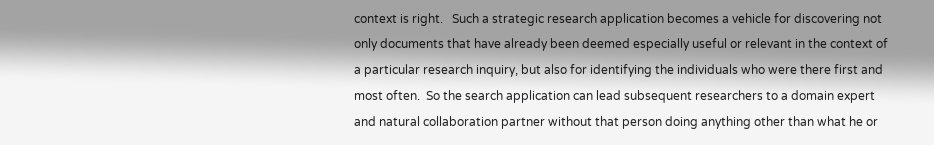context is right.   Such a strategic research application becomes a vehicle for discovering not only documents that have already been deemed especially useful or relevant in the context of a particular research inquiry, but also for identifying the individuals who were there first and most often.  So the search application can lead subsequent researchers to a domain expert and natural collaboration partner without that person doing anything other than what he or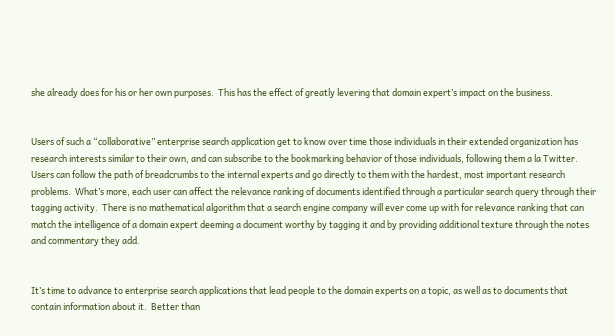she already does for his or her own purposes.  This has the effect of greatly levering that domain expert’s impact on the business.


Users of such a “collaborative” enterprise search application get to know over time those individuals in their extended organization has research interests similar to their own, and can subscribe to the bookmarking behavior of those individuals, following them a la Twitter.   Users can follow the path of breadcrumbs to the internal experts and go directly to them with the hardest, most important research problems.  What’s more, each user can affect the relevance ranking of documents identified through a particular search query through their tagging activity.  There is no mathematical algorithm that a search engine company will ever come up with for relevance ranking that can match the intelligence of a domain expert deeming a document worthy by tagging it and by providing additional texture through the notes and commentary they add.


It’s time to advance to enterprise search applications that lead people to the domain experts on a topic, as well as to documents that contain information about it.  Better than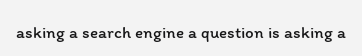asking a search engine a question is asking a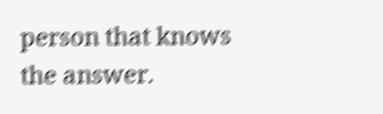person that knows the answer.